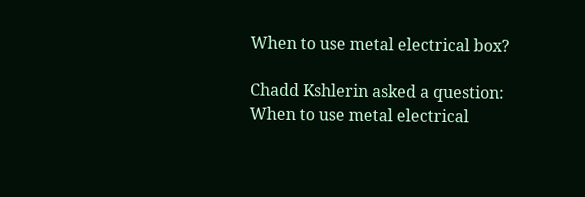When to use metal electrical box?

Chadd Kshlerin asked a question: When to use metal electrical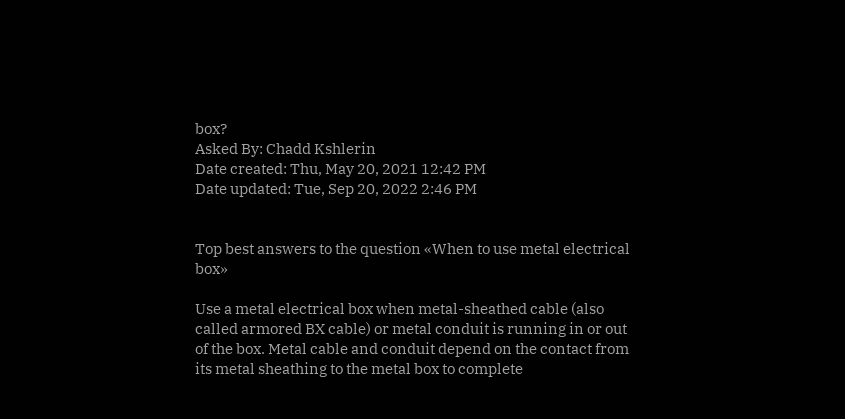box?
Asked By: Chadd Kshlerin
Date created: Thu, May 20, 2021 12:42 PM
Date updated: Tue, Sep 20, 2022 2:46 PM


Top best answers to the question «When to use metal electrical box»

Use a metal electrical box when metal-sheathed cable (also called armored BX cable) or metal conduit is running in or out of the box. Metal cable and conduit depend on the contact from its metal sheathing to the metal box to complete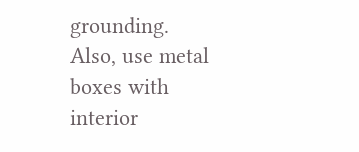grounding. Also, use metal boxes with interior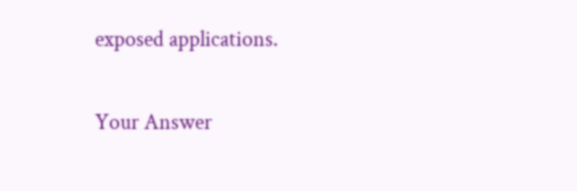exposed applications.

Your Answer